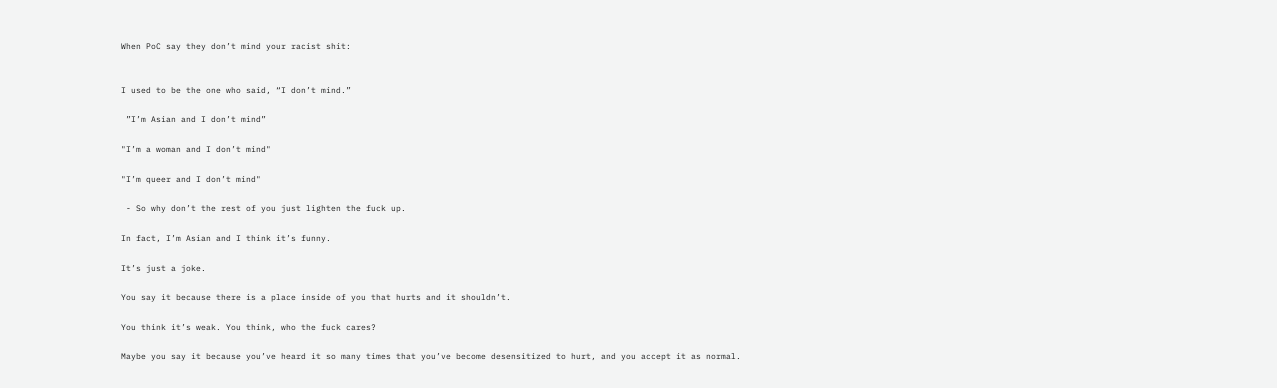When PoC say they don’t mind your racist shit:


I used to be the one who said, “I don’t mind.”

 ”I’m Asian and I don’t mind”

"I’m a woman and I don’t mind"

"I’m queer and I don’t mind"

 - So why don’t the rest of you just lighten the fuck up.

In fact, I’m Asian and I think it’s funny.

It’s just a joke.

You say it because there is a place inside of you that hurts and it shouldn’t.

You think it’s weak. You think, who the fuck cares?

Maybe you say it because you’ve heard it so many times that you’ve become desensitized to hurt, and you accept it as normal.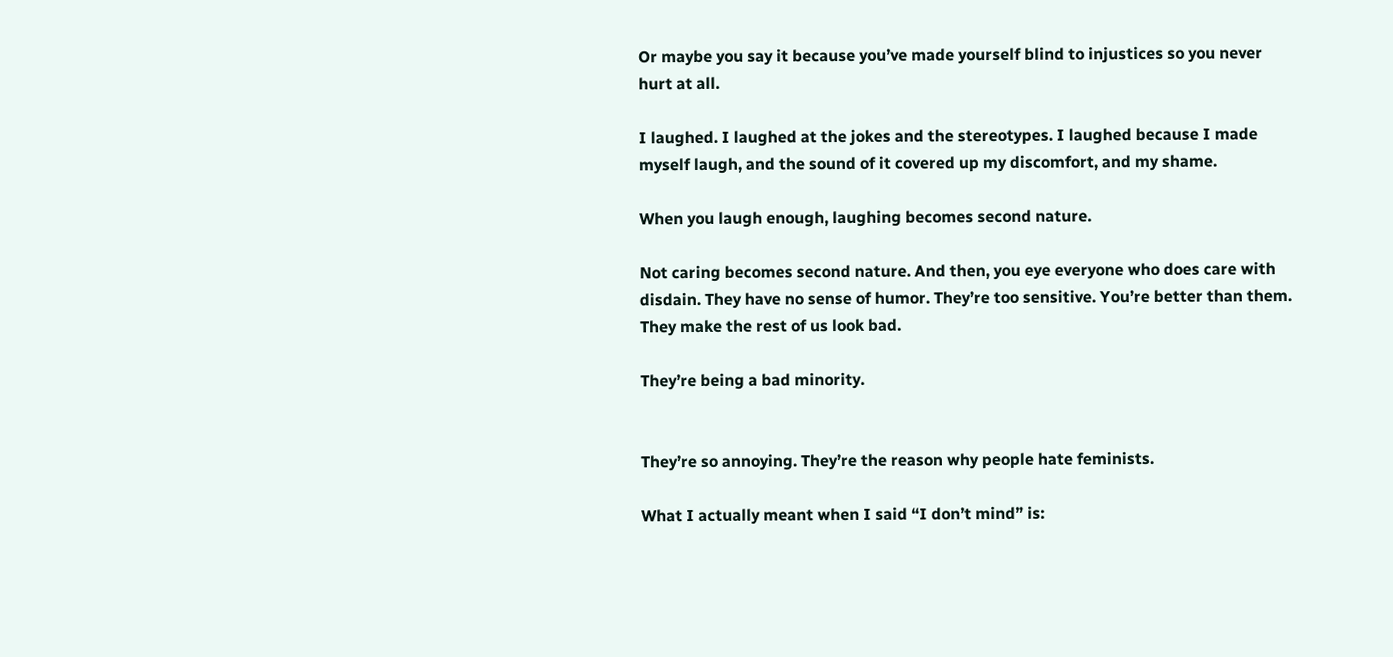Or maybe you say it because you’ve made yourself blind to injustices so you never hurt at all.

I laughed. I laughed at the jokes and the stereotypes. I laughed because I made myself laugh, and the sound of it covered up my discomfort, and my shame.

When you laugh enough, laughing becomes second nature.

Not caring becomes second nature. And then, you eye everyone who does care with disdain. They have no sense of humor. They’re too sensitive. You’re better than them. They make the rest of us look bad.

They’re being a bad minority.


They’re so annoying. They’re the reason why people hate feminists.

What I actually meant when I said “I don’t mind” is: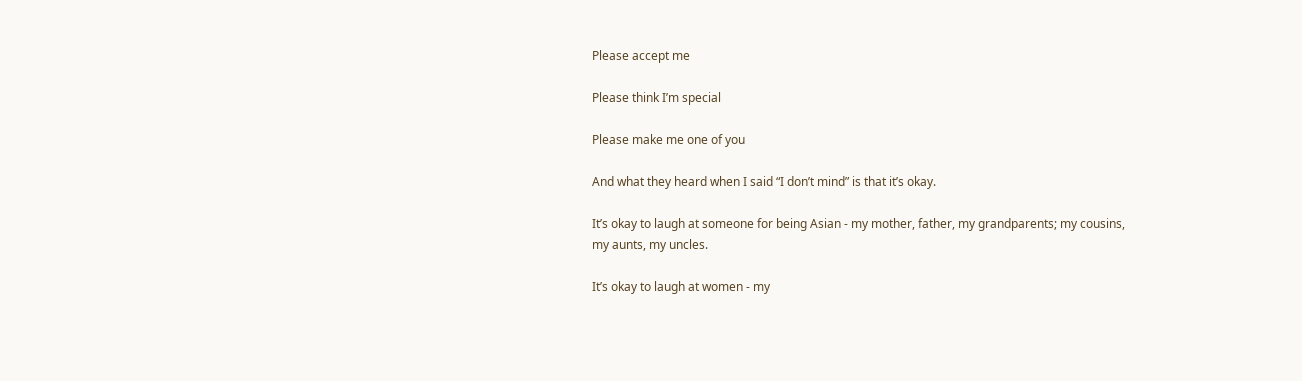Please accept me

Please think I’m special

Please make me one of you

And what they heard when I said “I don’t mind” is that it’s okay.

It’s okay to laugh at someone for being Asian - my mother, father, my grandparents; my cousins, my aunts, my uncles.

It’s okay to laugh at women - my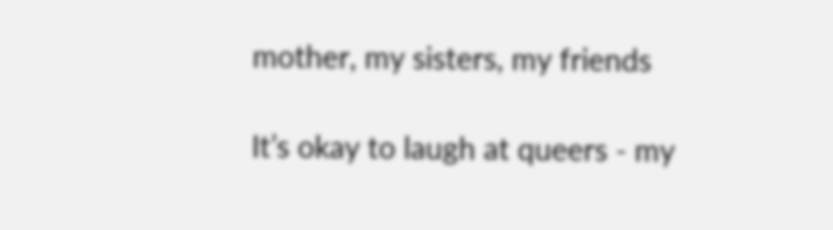mother, my sisters, my friends

It’s okay to laugh at queers - my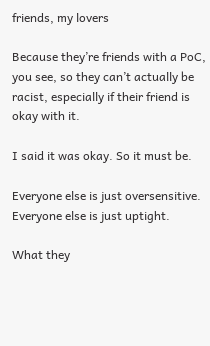friends, my lovers

Because they’re friends with a PoC, you see, so they can’t actually be racist, especially if their friend is okay with it.

I said it was okay. So it must be.

Everyone else is just oversensitive. Everyone else is just uptight.

What they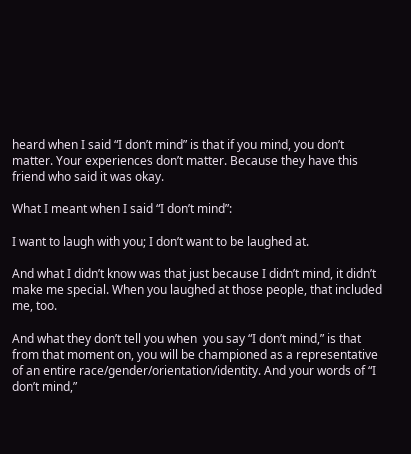heard when I said “I don’t mind” is that if you mind, you don’t matter. Your experiences don’t matter. Because they have this friend who said it was okay.

What I meant when I said “I don’t mind”:

I want to laugh with you; I don’t want to be laughed at.

And what I didn’t know was that just because I didn’t mind, it didn’t make me special. When you laughed at those people, that included me, too.

And what they don’t tell you when  you say “I don’t mind,” is that from that moment on, you will be championed as a representative of an entire race/gender/orientation/identity. And your words of “I don’t mind,”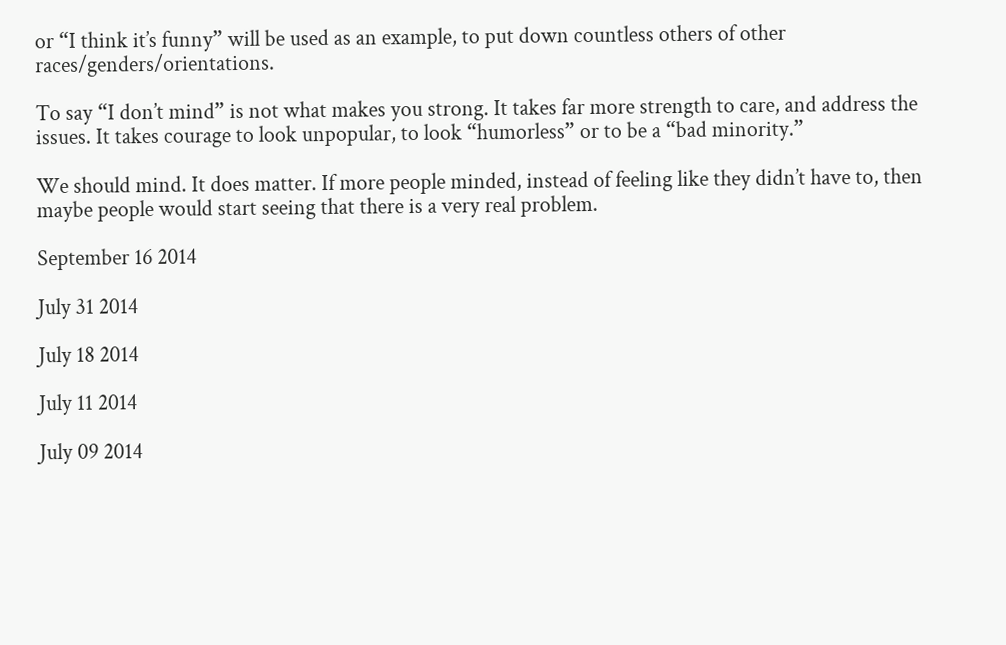or “I think it’s funny” will be used as an example, to put down countless others of other races/genders/orientations.

To say “I don’t mind” is not what makes you strong. It takes far more strength to care, and address the issues. It takes courage to look unpopular, to look “humorless” or to be a “bad minority.”

We should mind. It does matter. If more people minded, instead of feeling like they didn’t have to, then maybe people would start seeing that there is a very real problem.

September 16 2014

July 31 2014

July 18 2014

July 11 2014

July 09 2014